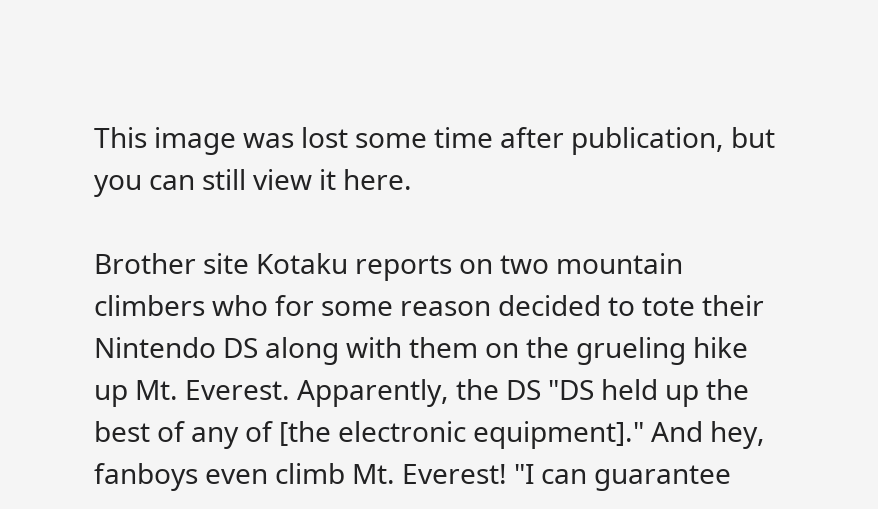This image was lost some time after publication, but you can still view it here.

Brother site Kotaku reports on two mountain climbers who for some reason decided to tote their Nintendo DS along with them on the grueling hike up Mt. Everest. Apparently, the DS "DS held up the best of any of [the electronic equipment]." And hey, fanboys even climb Mt. Everest! "I can guarantee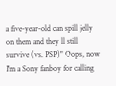a five-year-old can spill jelly on them and they ll still survive (vs. PSP)" Oops, now I'm a Sony fanboy for calling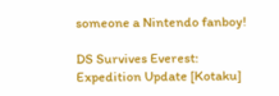someone a Nintendo fanboy!

DS Survives Everest: Expedition Update [Kotaku]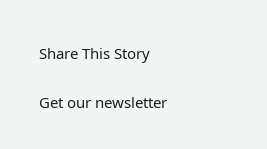Share This Story

Get our newsletter